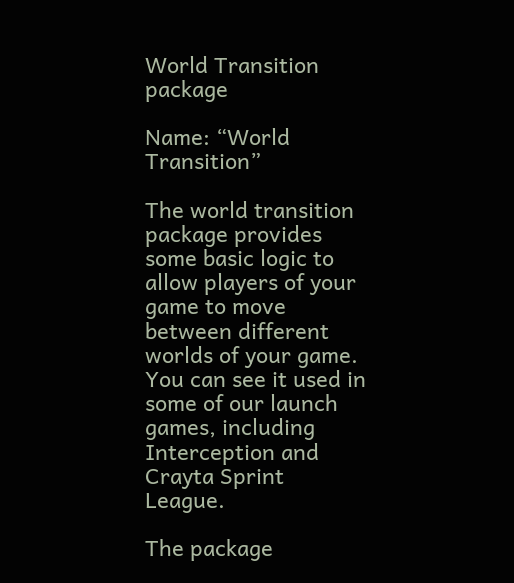World Transition package

Name: “World Transition”

The world transition package provides some basic logic to allow players of your game to move between different worlds of your game. You can see it used in some of our launch games, including Interception and Crayta Sprint League.

The package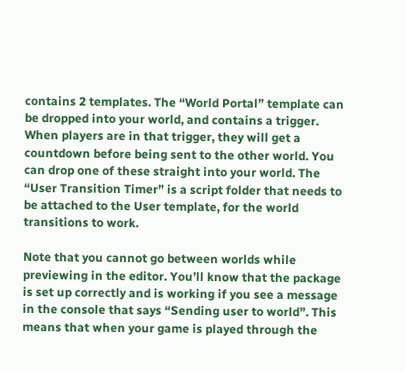contains 2 templates. The “World Portal” template can be dropped into your world, and contains a trigger. When players are in that trigger, they will get a countdown before being sent to the other world. You can drop one of these straight into your world. The “User Transition Timer” is a script folder that needs to be attached to the User template, for the world transitions to work.

Note that you cannot go between worlds while previewing in the editor. You’ll know that the package is set up correctly and is working if you see a message in the console that says “Sending user to world”. This means that when your game is played through the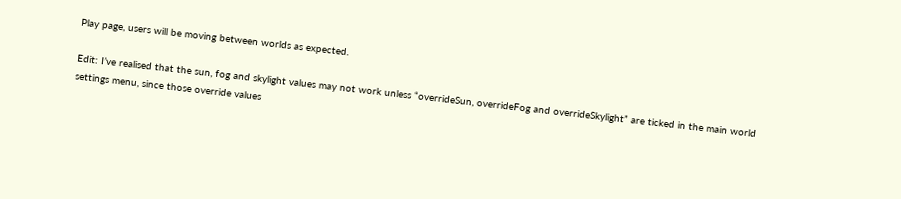Play page, users will be moving between worlds as expected.

Edit: I’ve realised that the sun, fog and skylight values may not work unless “overrideSun, overrideFog and overrideSkylight” are ticked in the main world settings menu, since those override values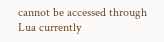cannot be accessed through Lua currently